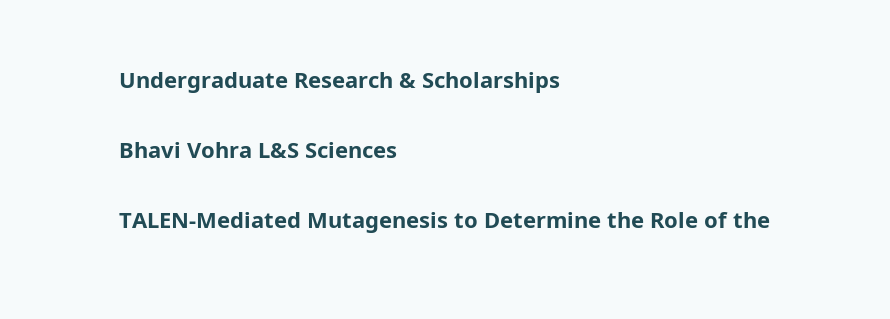Undergraduate Research & Scholarships

Bhavi Vohra L&S Sciences

TALEN-Mediated Mutagenesis to Determine the Role of the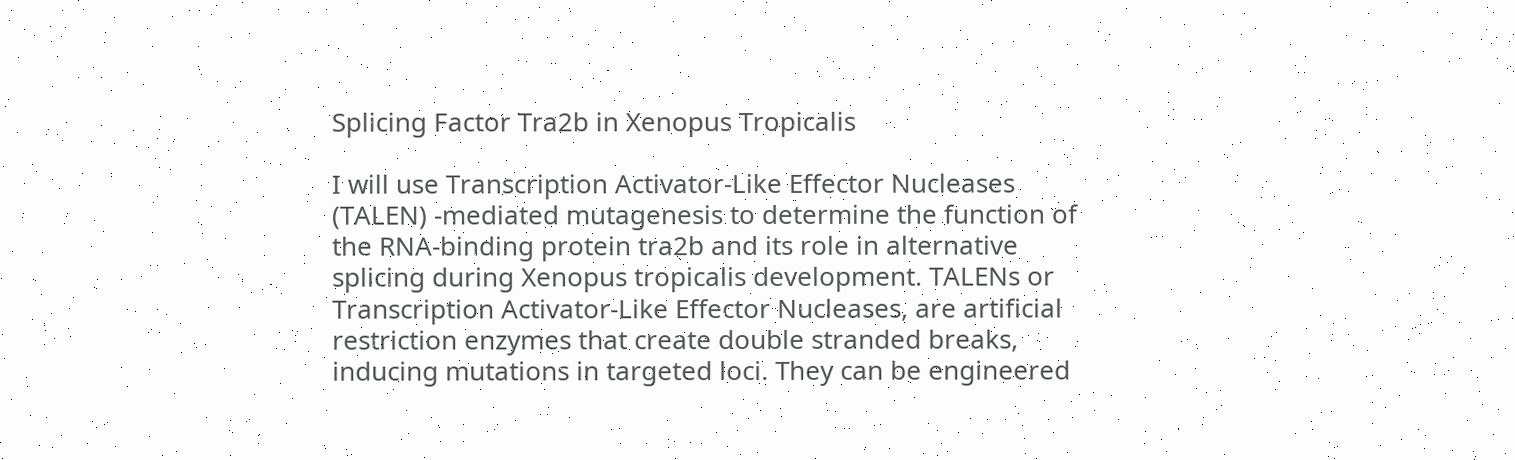Splicing Factor Tra2b in Xenopus Tropicalis

I will use Transcription Activator-Like Effector Nucleases (TALEN) -mediated mutagenesis to determine the function of the RNA-binding protein tra2b and its role in alternative splicing during Xenopus tropicalis development. TALENs or Transcription Activator-Like Effector Nucleases, are artificial restriction enzymes that create double stranded breaks, inducing mutations in targeted loci. They can be engineered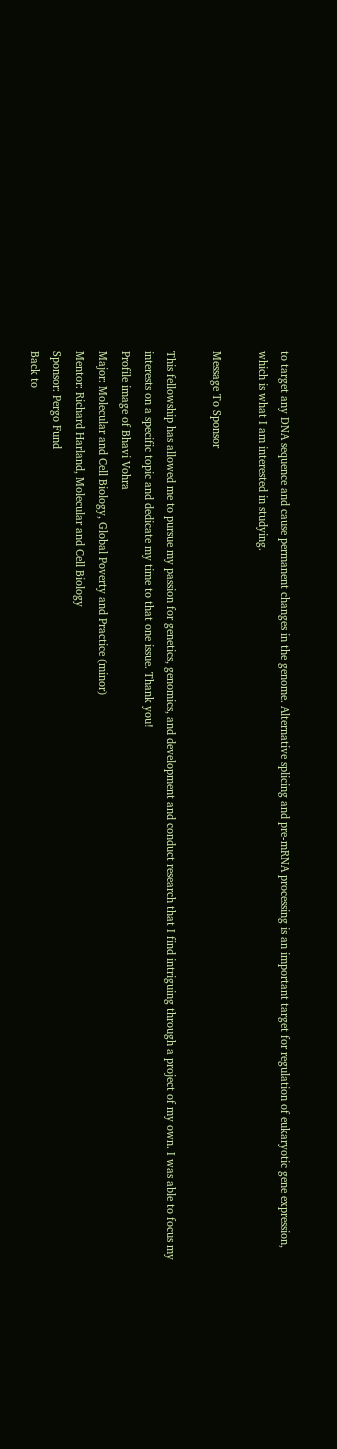to target any DNA sequence and cause permanent changes in the genome. Alternative splicing and pre-mRNA processing is an important target for regulation of eukaryotic gene expression, which is what I am interested in studying.

Message To Sponsor

This fellowship has allowed me to pursue my passion for genetics, genomics, and development and conduct research that I find intriguing through a project of my own. I was able to focus my interests on a specific topic and dedicate my time to that one issue. Thank you!
Profile image of Bhavi Vohra
Major: Molecular and Cell Biology, Global Poverty and Practice (minor)
Mentor: Richard Harland, Molecular and Cell Biology
Sponsor: Pergo Fund
Back to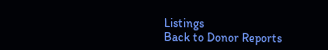Listings
Back to Donor Reports